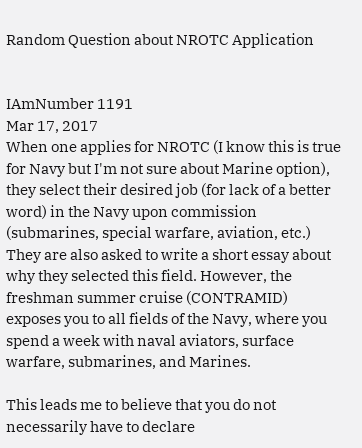Random Question about NROTC Application


IAmNumber 1191
Mar 17, 2017
When one applies for NROTC (I know this is true for Navy but I'm not sure about Marine option), they select their desired job (for lack of a better word) in the Navy upon commission (submarines, special warfare, aviation, etc.) They are also asked to write a short essay about why they selected this field. However, the freshman summer cruise (CONTRAMID) exposes you to all fields of the Navy, where you spend a week with naval aviators, surface warfare, submarines, and Marines.

This leads me to believe that you do not necessarily have to declare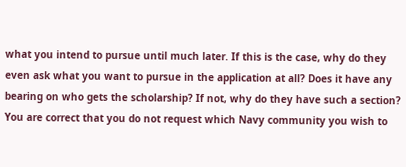what you intend to pursue until much later. If this is the case, why do they even ask what you want to pursue in the application at all? Does it have any bearing on who gets the scholarship? If not, why do they have such a section?
You are correct that you do not request which Navy community you wish to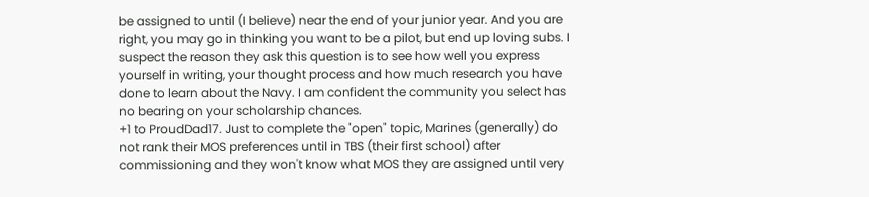be assigned to until (I believe) near the end of your junior year. And you are right, you may go in thinking you want to be a pilot, but end up loving subs. I suspect the reason they ask this question is to see how well you express yourself in writing, your thought process and how much research you have done to learn about the Navy. I am confident the community you select has no bearing on your scholarship chances.
+1 to ProudDad17. Just to complete the "open" topic, Marines (generally) do not rank their MOS preferences until in TBS (their first school) after commissioning and they won't know what MOS they are assigned until very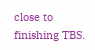close to finishing TBS.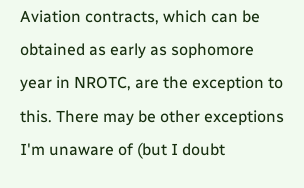Aviation contracts, which can be obtained as early as sophomore year in NROTC, are the exception to this. There may be other exceptions I'm unaware of (but I doubt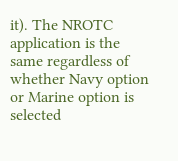it). The NROTC application is the same regardless of whether Navy option or Marine option is selected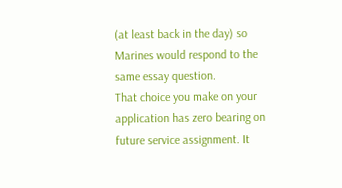(at least back in the day) so Marines would respond to the same essay question.
That choice you make on your application has zero bearing on future service assignment. It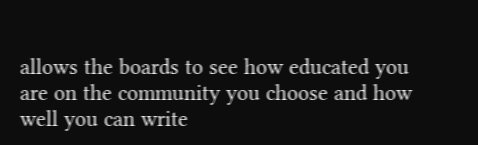allows the boards to see how educated you are on the community you choose and how well you can write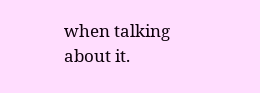when talking about it.